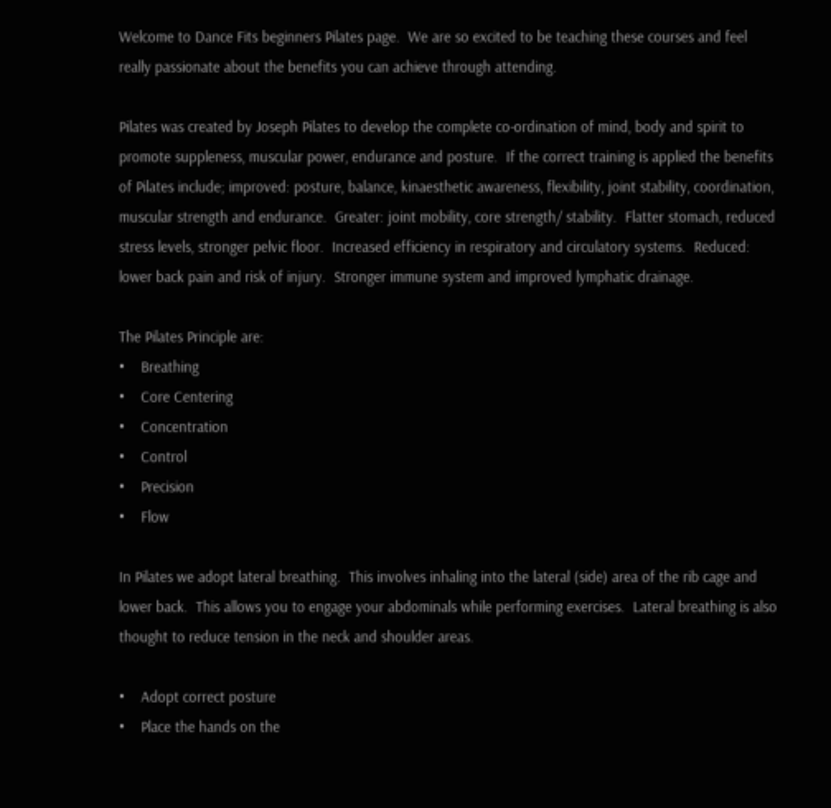Welcome to Dance Fits beginners Pilates page.  We are so excited to be teaching these courses and feel really passionate about the benefits you can achieve through attending.

Pilates was created by Joseph Pilates to develop the complete co-ordination of mind, body and spirit to promote suppleness, muscular power, endurance and posture.  If the correct training is applied the benefits of Pilates include; improved: posture, balance, kinaesthetic awareness, flexibility, joint stability, coordination, muscular strength and endurance.  Greater: joint mobility, core strength/ stability.  Flatter stomach, reduced stress levels, stronger pelvic floor.  Increased efficiency in respiratory and circulatory systems.  Reduced: lower back pain and risk of injury.  Stronger immune system and improved lymphatic drainage.

The Pilates Principle are:
•    Breathing
•    Core Centering
•    Concentration
•    Control
•    Precision
•    Flow

In Pilates we adopt lateral breathing.  This involves inhaling into the lateral (side) area of the rib cage and lower back.  This allows you to engage your abdominals while performing exercises.  Lateral breathing is also thought to reduce tension in the neck and shoulder areas.

•    Adopt correct posture
•    Place the hands on the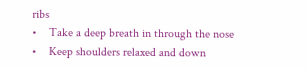ribs
•    Take a deep breath in through the nose
•    Keep shoulders relaxed and down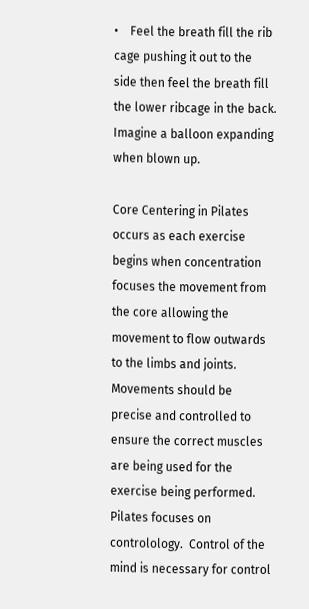•    Feel the breath fill the rib cage pushing it out to the side then feel the breath fill the lower ribcage in the back.  Imagine a balloon expanding when blown up.

Core Centering in Pilates occurs as each exercise begins when concentration focuses the movement from the core allowing the movement to flow outwards to the limbs and joints.  Movements should be precise and controlled to ensure the correct muscles are being used for the exercise being performed.
Pilates focuses on controlology.  Control of the mind is necessary for control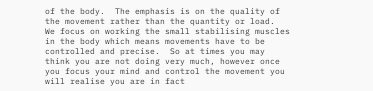of the body.  The emphasis is on the quality of the movement rather than the quantity or load.  We focus on working the small stabilising muscles in the body which means movements have to be controlled and precise.  So at times you may think you are not doing very much, however once you focus your mind and control the movement you will realise you are in fact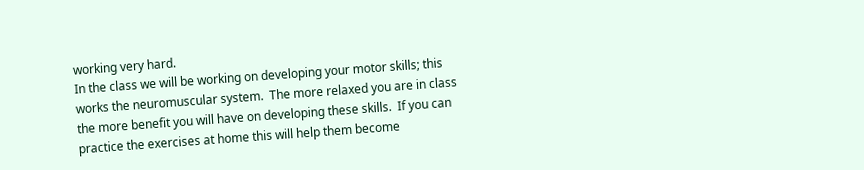working very hard.
In the class we will be working on developing your motor skills; this works the neuromuscular system.  The more relaxed you are in class the more benefit you will have on developing these skills.  If you can practice the exercises at home this will help them become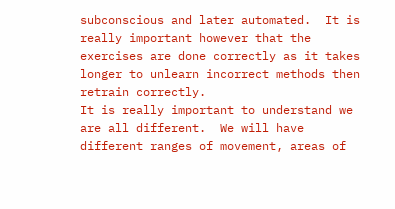subconscious and later automated.  It is really important however that the exercises are done correctly as it takes longer to unlearn incorrect methods then retrain correctly.
It is really important to understand we are all different.  We will have different ranges of movement, areas of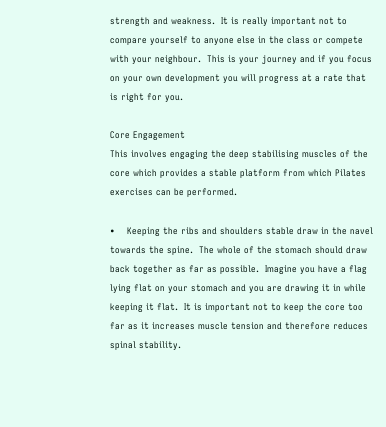strength and weakness.  It is really important not to compare yourself to anyone else in the class or compete with your neighbour.  This is your journey and if you focus on your own development you will progress at a rate that is right for you.

Core Engagement
This involves engaging the deep stabilising muscles of the core which provides a stable platform from which Pilates exercises can be performed.

•    Keeping the ribs and shoulders stable draw in the navel towards the spine.  The whole of the stomach should draw back together as far as possible.  Imagine you have a flag lying flat on your stomach and you are drawing it in while keeping it flat.  It is important not to keep the core too far as it increases muscle tension and therefore reduces spinal stability.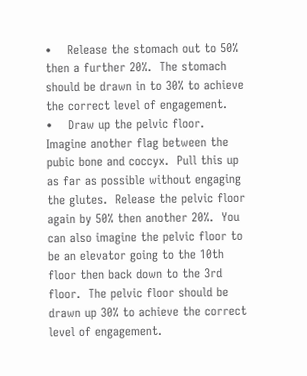•    Release the stomach out to 50% then a further 20%.  The stomach should be drawn in to 30% to achieve the correct level of engagement.
•    Draw up the pelvic floor.  Imagine another flag between the pubic bone and coccyx.  Pull this up as far as possible without engaging the glutes.  Release the pelvic floor again by 50% then another 20%.  You can also imagine the pelvic floor to be an elevator going to the 10th floor then back down to the 3rd floor.  The pelvic floor should be drawn up 30% to achieve the correct level of engagement.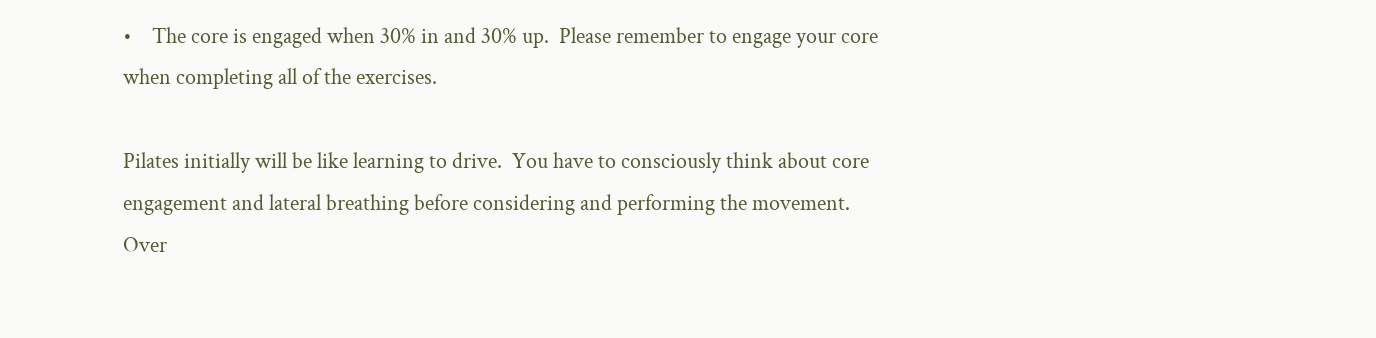•    The core is engaged when 30% in and 30% up.  Please remember to engage your core when completing all of the exercises.

Pilates initially will be like learning to drive.  You have to consciously think about core engagement and lateral breathing before considering and performing the movement.  Over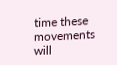time these movements will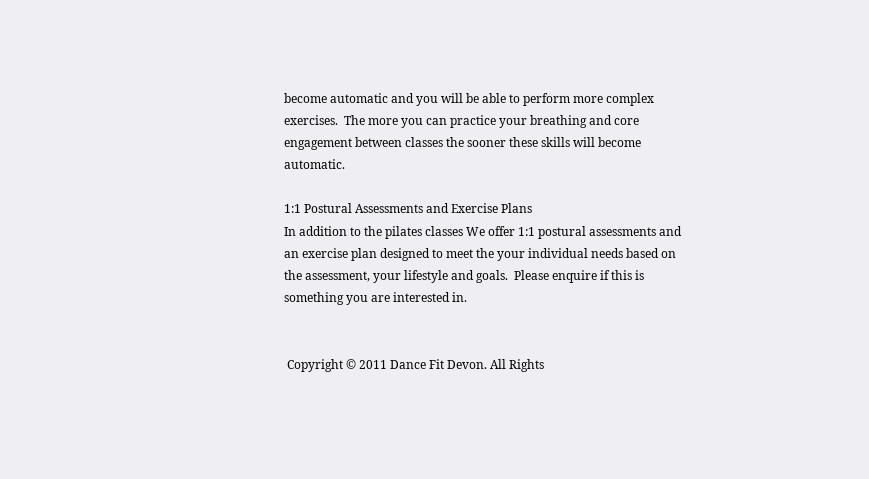become automatic and you will be able to perform more complex exercises.  The more you can practice your breathing and core engagement between classes the sooner these skills will become automatic.

1:1 Postural Assessments and Exercise Plans
In addition to the pilates classes We offer 1:1 postural assessments and an exercise plan designed to meet the your individual needs based on the assessment, your lifestyle and goals.  Please enquire if this is something you are interested in.


 Copyright © 2011 Dance Fit Devon. All Rights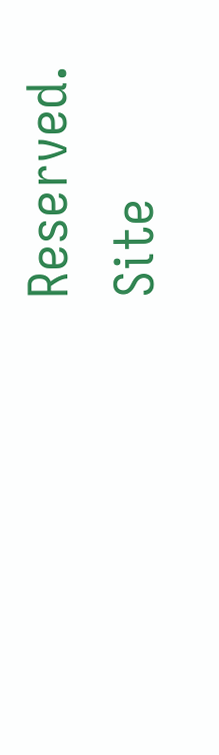Reserved.                                                    Site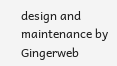design and maintenance by Gingerweb